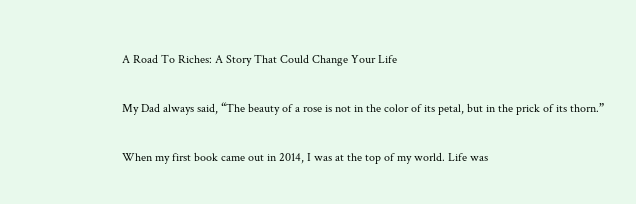A Road To Riches: A Story That Could Change Your Life

My Dad always said, “The beauty of a rose is not in the color of its petal, but in the prick of its thorn.”

When my first book came out in 2014, I was at the top of my world. Life was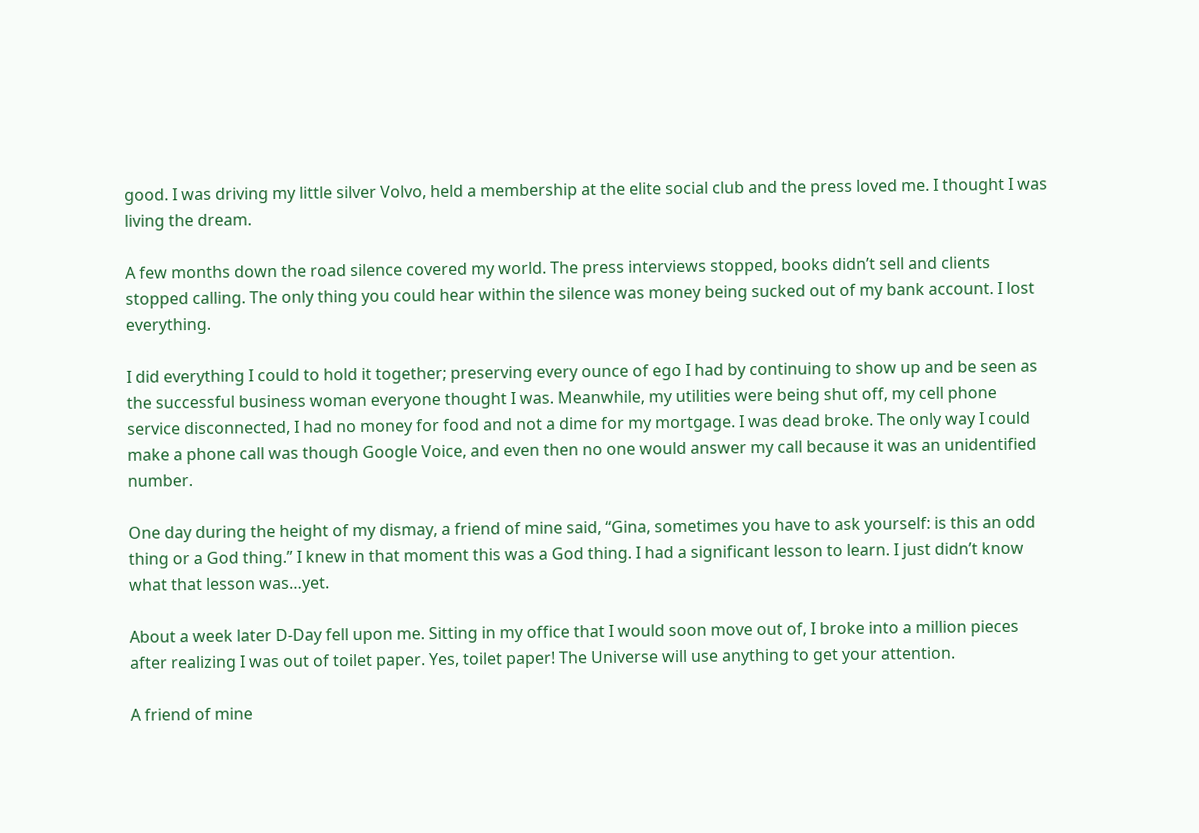good. I was driving my little silver Volvo, held a membership at the elite social club and the press loved me. I thought I was living the dream.

A few months down the road silence covered my world. The press interviews stopped, books didn’t sell and clients stopped calling. The only thing you could hear within the silence was money being sucked out of my bank account. I lost everything.

I did everything I could to hold it together; preserving every ounce of ego I had by continuing to show up and be seen as the successful business woman everyone thought I was. Meanwhile, my utilities were being shut off, my cell phone service disconnected, I had no money for food and not a dime for my mortgage. I was dead broke. The only way I could make a phone call was though Google Voice, and even then no one would answer my call because it was an unidentified number.

One day during the height of my dismay, a friend of mine said, “Gina, sometimes you have to ask yourself: is this an odd thing or a God thing.” I knew in that moment this was a God thing. I had a significant lesson to learn. I just didn’t know what that lesson was…yet.

About a week later D-Day fell upon me. Sitting in my office that I would soon move out of, I broke into a million pieces after realizing I was out of toilet paper. Yes, toilet paper! The Universe will use anything to get your attention.

A friend of mine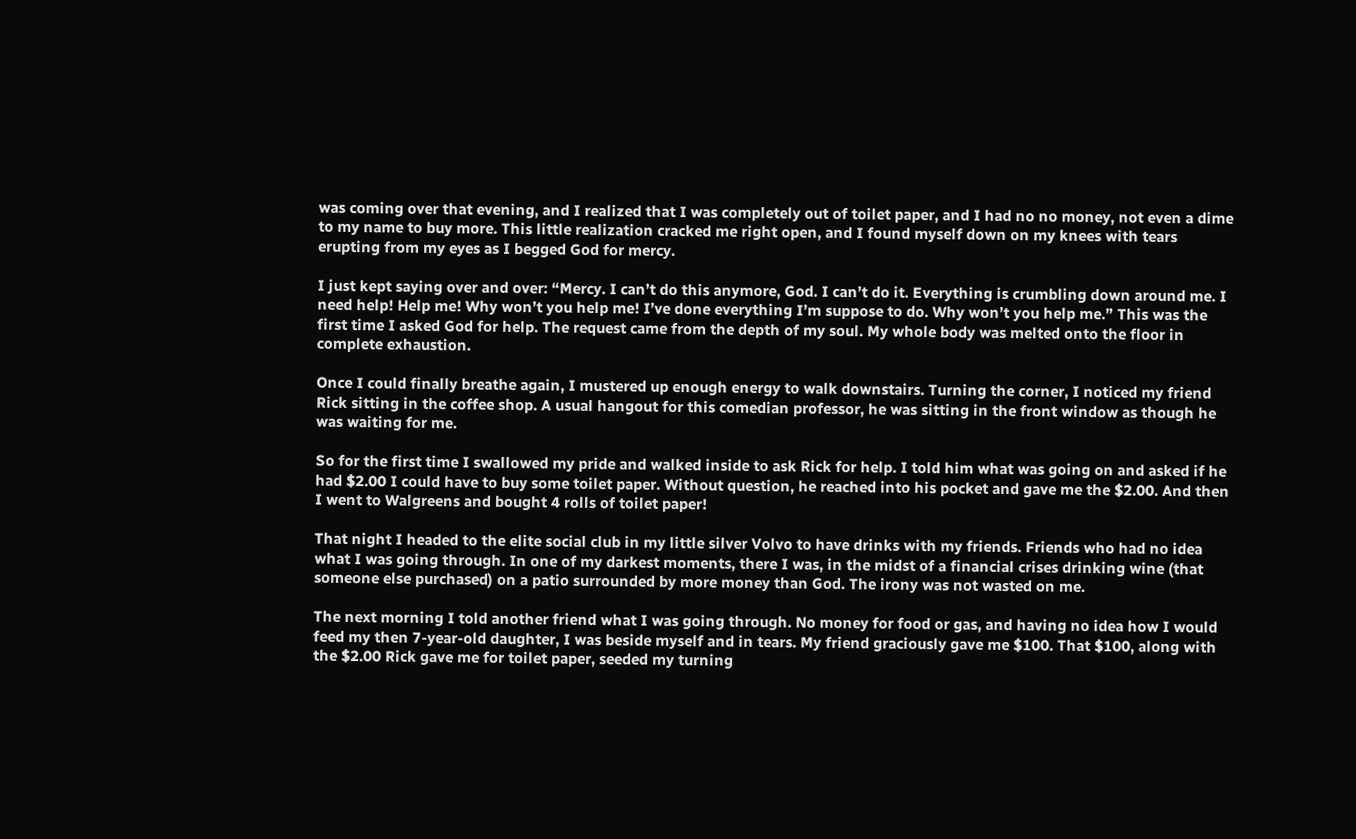was coming over that evening, and I realized that I was completely out of toilet paper, and I had no no money, not even a dime to my name to buy more. This little realization cracked me right open, and I found myself down on my knees with tears erupting from my eyes as I begged God for mercy.

I just kept saying over and over: “Mercy. I can’t do this anymore, God. I can’t do it. Everything is crumbling down around me. I need help! Help me! Why won’t you help me! I’ve done everything I’m suppose to do. Why won’t you help me.” This was the first time I asked God for help. The request came from the depth of my soul. My whole body was melted onto the floor in complete exhaustion.

Once I could finally breathe again, I mustered up enough energy to walk downstairs. Turning the corner, I noticed my friend Rick sitting in the coffee shop. A usual hangout for this comedian professor, he was sitting in the front window as though he was waiting for me.

So for the first time I swallowed my pride and walked inside to ask Rick for help. I told him what was going on and asked if he had $2.00 I could have to buy some toilet paper. Without question, he reached into his pocket and gave me the $2.00. And then I went to Walgreens and bought 4 rolls of toilet paper!

That night I headed to the elite social club in my little silver Volvo to have drinks with my friends. Friends who had no idea what I was going through. In one of my darkest moments, there I was, in the midst of a financial crises drinking wine (that someone else purchased) on a patio surrounded by more money than God. The irony was not wasted on me.

The next morning I told another friend what I was going through. No money for food or gas, and having no idea how I would feed my then 7-year-old daughter, I was beside myself and in tears. My friend graciously gave me $100. That $100, along with the $2.00 Rick gave me for toilet paper, seeded my turning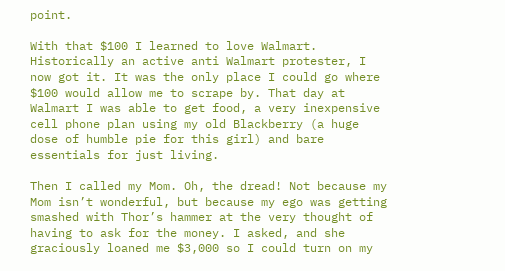point.

With that $100 I learned to love Walmart. Historically an active anti Walmart protester, I now got it. It was the only place I could go where $100 would allow me to scrape by. That day at Walmart I was able to get food, a very inexpensive cell phone plan using my old Blackberry (a huge dose of humble pie for this girl) and bare essentials for just living.

Then I called my Mom. Oh, the dread! Not because my Mom isn’t wonderful, but because my ego was getting smashed with Thor’s hammer at the very thought of having to ask for the money. I asked, and she graciously loaned me $3,000 so I could turn on my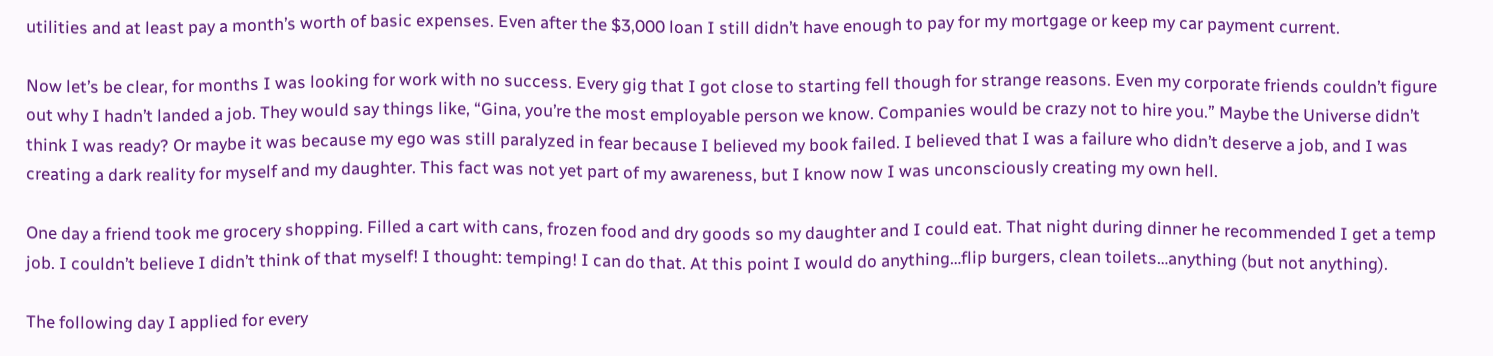utilities and at least pay a month’s worth of basic expenses. Even after the $3,000 loan I still didn’t have enough to pay for my mortgage or keep my car payment current.

Now let’s be clear, for months I was looking for work with no success. Every gig that I got close to starting fell though for strange reasons. Even my corporate friends couldn’t figure out why I hadn’t landed a job. They would say things like, “Gina, you’re the most employable person we know. Companies would be crazy not to hire you.” Maybe the Universe didn’t think I was ready? Or maybe it was because my ego was still paralyzed in fear because I believed my book failed. I believed that I was a failure who didn’t deserve a job, and I was creating a dark reality for myself and my daughter. This fact was not yet part of my awareness, but I know now I was unconsciously creating my own hell.

One day a friend took me grocery shopping. Filled a cart with cans, frozen food and dry goods so my daughter and I could eat. That night during dinner he recommended I get a temp job. I couldn’t believe I didn’t think of that myself! I thought: temping! I can do that. At this point I would do anything…flip burgers, clean toilets…anything (but not anything).

The following day I applied for every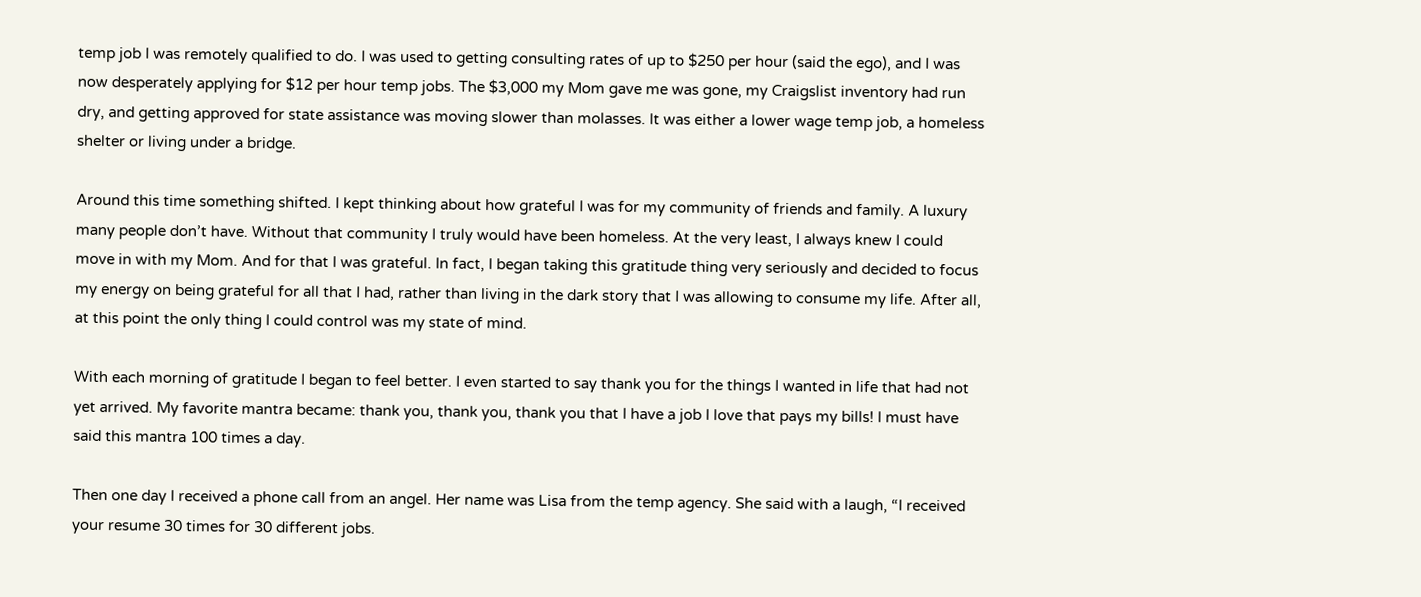temp job I was remotely qualified to do. I was used to getting consulting rates of up to $250 per hour (said the ego), and I was now desperately applying for $12 per hour temp jobs. The $3,000 my Mom gave me was gone, my Craigslist inventory had run dry, and getting approved for state assistance was moving slower than molasses. It was either a lower wage temp job, a homeless shelter or living under a bridge.

Around this time something shifted. I kept thinking about how grateful I was for my community of friends and family. A luxury many people don’t have. Without that community I truly would have been homeless. At the very least, I always knew I could move in with my Mom. And for that I was grateful. In fact, I began taking this gratitude thing very seriously and decided to focus my energy on being grateful for all that I had, rather than living in the dark story that I was allowing to consume my life. After all, at this point the only thing I could control was my state of mind.

With each morning of gratitude I began to feel better. I even started to say thank you for the things I wanted in life that had not yet arrived. My favorite mantra became: thank you, thank you, thank you that I have a job I love that pays my bills! I must have said this mantra 100 times a day.

Then one day I received a phone call from an angel. Her name was Lisa from the temp agency. She said with a laugh, “I received your resume 30 times for 30 different jobs.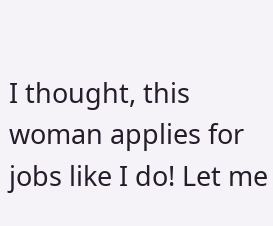I thought, this woman applies for jobs like I do! Let me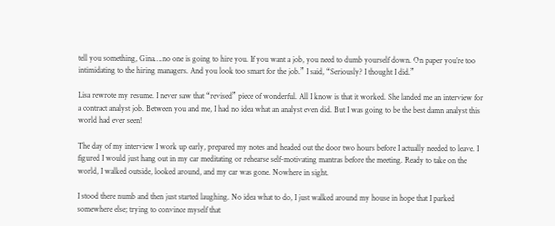tell you something, Gina….no one is going to hire you. If you want a job, you need to dumb yourself down. On paper you’re too intimidating to the hiring managers. And you look too smart for the job.” I said, “Seriously? I thought I did.”

Lisa rewrote my resume. I never saw that “revised” piece of wonderful. All I know is that it worked. She landed me an interview for a contract analyst job. Between you and me, I had no idea what an analyst even did. But I was going to be the best damn analyst this world had ever seen!

The day of my interview I work up early, prepared my notes and headed out the door two hours before I actually needed to leave. I figured I would just hang out in my car meditating or rehearse self-motivating mantras before the meeting. Ready to take on the world, I walked outside, looked around, and my car was gone. Nowhere in sight.

I stood there numb and then just started laughing. No idea what to do, I just walked around my house in hope that I parked somewhere else; trying to convince myself that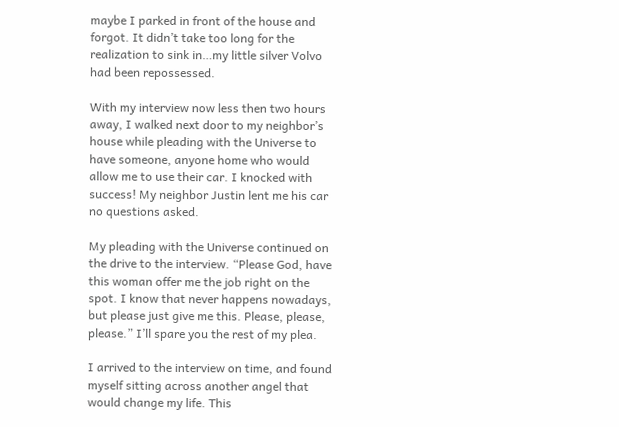maybe I parked in front of the house and forgot. It didn’t take too long for the realization to sink in…my little silver Volvo had been repossessed.

With my interview now less then two hours away, I walked next door to my neighbor’s house while pleading with the Universe to have someone, anyone home who would allow me to use their car. I knocked with success! My neighbor Justin lent me his car no questions asked.

My pleading with the Universe continued on the drive to the interview. “Please God, have this woman offer me the job right on the spot. I know that never happens nowadays, but please just give me this. Please, please, please.” I’ll spare you the rest of my plea.

I arrived to the interview on time, and found myself sitting across another angel that would change my life. This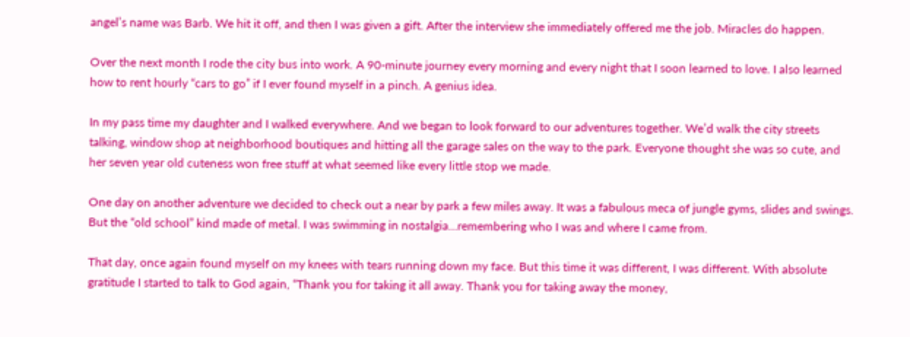angel’s name was Barb. We hit it off, and then I was given a gift. After the interview she immediately offered me the job. Miracles do happen.

Over the next month I rode the city bus into work. A 90-minute journey every morning and every night that I soon learned to love. I also learned how to rent hourly “cars to go” if I ever found myself in a pinch. A genius idea.

In my pass time my daughter and I walked everywhere. And we began to look forward to our adventures together. We’d walk the city streets talking, window shop at neighborhood boutiques and hitting all the garage sales on the way to the park. Everyone thought she was so cute, and her seven year old cuteness won free stuff at what seemed like every little stop we made.

One day on another adventure we decided to check out a near by park a few miles away. It was a fabulous meca of jungle gyms, slides and swings. But the “old school” kind made of metal. I was swimming in nostalgia…remembering who I was and where I came from.

That day, once again found myself on my knees with tears running down my face. But this time it was different, I was different. With absolute gratitude I started to talk to God again, “Thank you for taking it all away. Thank you for taking away the money,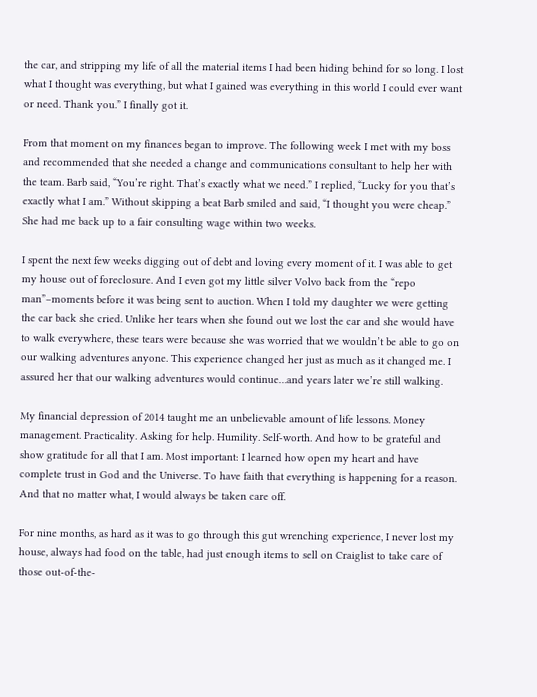the car, and stripping my life of all the material items I had been hiding behind for so long. I lost what I thought was everything, but what I gained was everything in this world I could ever want or need. Thank you.” I finally got it.

From that moment on my finances began to improve. The following week I met with my boss and recommended that she needed a change and communications consultant to help her with the team. Barb said, “You’re right. That’s exactly what we need.” I replied, “Lucky for you that’s exactly what I am.” Without skipping a beat Barb smiled and said, “I thought you were cheap.” She had me back up to a fair consulting wage within two weeks.

I spent the next few weeks digging out of debt and loving every moment of it. I was able to get my house out of foreclosure. And I even got my little silver Volvo back from the “repo man”–moments before it was being sent to auction. When I told my daughter we were getting the car back she cried. Unlike her tears when she found out we lost the car and she would have to walk everywhere, these tears were because she was worried that we wouldn’t be able to go on our walking adventures anyone. This experience changed her just as much as it changed me. I assured her that our walking adventures would continue…and years later we’re still walking.

My financial depression of 2014 taught me an unbelievable amount of life lessons. Money management. Practicality. Asking for help. Humility. Self-worth. And how to be grateful and show gratitude for all that I am. Most important: I learned how open my heart and have complete trust in God and the Universe. To have faith that everything is happening for a reason. And that no matter what, I would always be taken care off.

For nine months, as hard as it was to go through this gut wrenching experience, I never lost my house, always had food on the table, had just enough items to sell on Craiglist to take care of those out-of-the-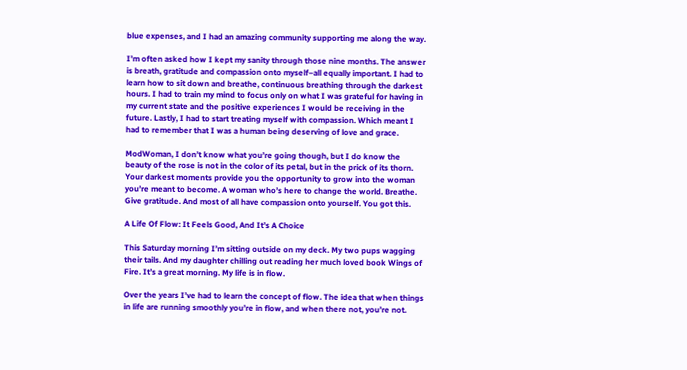blue expenses, and I had an amazing community supporting me along the way.

I’m often asked how I kept my sanity through those nine months. The answer is breath, gratitude and compassion onto myself–all equally important. I had to learn how to sit down and breathe, continuous breathing through the darkest hours. I had to train my mind to focus only on what I was grateful for having in my current state and the positive experiences I would be receiving in the future. Lastly, I had to start treating myself with compassion. Which meant I had to remember that I was a human being deserving of love and grace.

ModWoman, I don’t know what you’re going though, but I do know the beauty of the rose is not in the color of its petal, but in the prick of its thorn. Your darkest moments provide you the opportunity to grow into the woman you’re meant to become. A woman who’s here to change the world. Breathe. Give gratitude. And most of all have compassion onto yourself. You got this.

A Life Of Flow: It Feels Good, And It’s A Choice

This Saturday morning I’m sitting outside on my deck. My two pups wagging their tails. And my daughter chilling out reading her much loved book Wings of Fire. It’s a great morning. My life is in flow.

Over the years I’ve had to learn the concept of flow. The idea that when things in life are running smoothly you’re in flow, and when there not, you’re not.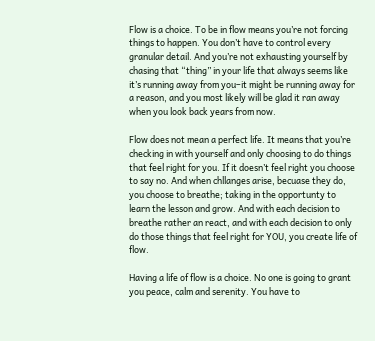Flow is a choice. To be in flow means you’re not forcing things to happen. You don’t have to control every granular detail. And you’re not exhausting yourself by chasing that “thing” in your life that always seems like it’s running away from you–it might be running away for a reason, and you most likely will be glad it ran away when you look back years from now.

Flow does not mean a perfect life. It means that you’re checking in with yourself and only choosing to do things that feel right for you. If it doesn’t feel right you choose to say no. And when chllanges arise, becuase they do, you choose to breathe; taking in the opportunty to learn the lesson and grow. And with each decision to breathe rather an react, and with each decision to only do those things that feel right for YOU, you create life of flow.

Having a life of flow is a choice. No one is going to grant you peace, calm and serenity. You have to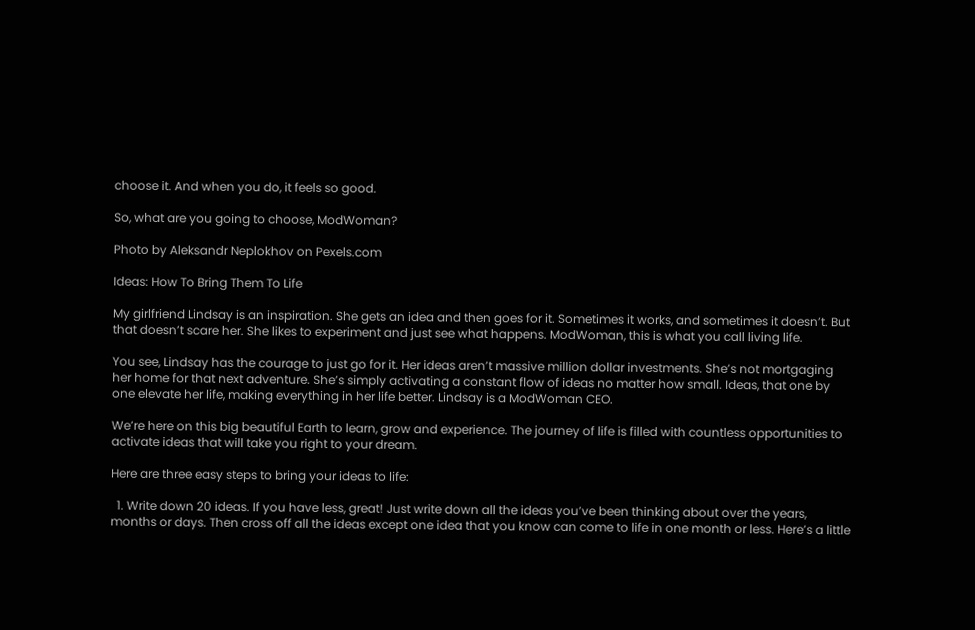choose it. And when you do, it feels so good.

So, what are you going to choose, ModWoman?

Photo by Aleksandr Neplokhov on Pexels.com

Ideas: How To Bring Them To Life

My girlfriend Lindsay is an inspiration. She gets an idea and then goes for it. Sometimes it works, and sometimes it doesn’t. But that doesn’t scare her. She likes to experiment and just see what happens. ModWoman, this is what you call living life.

You see, Lindsay has the courage to just go for it. Her ideas aren’t massive million dollar investments. She’s not mortgaging her home for that next adventure. She’s simply activating a constant flow of ideas no matter how small. Ideas, that one by one elevate her life, making everything in her life better. Lindsay is a ModWoman CEO.

We’re here on this big beautiful Earth to learn, grow and experience. The journey of life is filled with countless opportunities to activate ideas that will take you right to your dream.

Here are three easy steps to bring your ideas to life:

  1. Write down 20 ideas. If you have less, great! Just write down all the ideas you’ve been thinking about over the years, months or days. Then cross off all the ideas except one idea that you know can come to life in one month or less. Here’s a little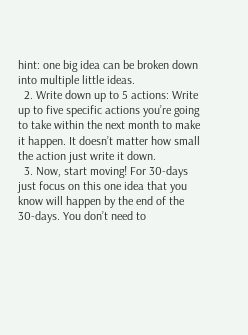hint: one big idea can be broken down into multiple little ideas.
  2. Write down up to 5 actions: Write up to five specific actions you’re going to take within the next month to make it happen. It doesn’t matter how small the action just write it down.
  3. Now, start moving! For 30-days just focus on this one idea that you know will happen by the end of the 30-days. You don’t need to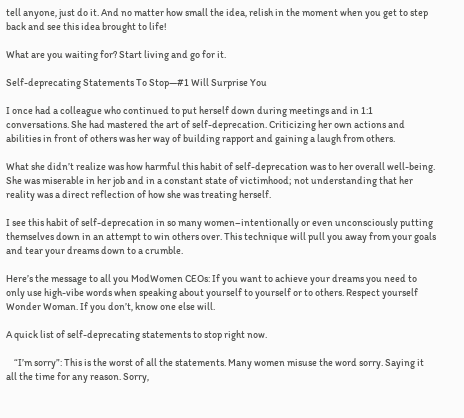tell anyone, just do it. And no matter how small the idea, relish in the moment when you get to step back and see this idea brought to life!

What are you waiting for? Start living and go for it.

Self-deprecating Statements To Stop—#1 Will Surprise You

I once had a colleague who continued to put herself down during meetings and in 1:1 conversations. She had mastered the art of self-deprecation. Criticizing her own actions and abilities in front of others was her way of building rapport and gaining a laugh from others.

What she didn’t realize was how harmful this habit of self-deprecation was to her overall well-being. She was miserable in her job and in a constant state of victimhood; not understanding that her reality was a direct reflection of how she was treating herself.

I see this habit of self-deprecation in so many women–intentionally or even unconsciously putting themselves down in an attempt to win others over. This technique will pull you away from your goals and tear your dreams down to a crumble.

Here’s the message to all you ModWomen CEOs: If you want to achieve your dreams you need to only use high-vibe words when speaking about yourself to yourself or to others. Respect yourself Wonder Woman. If you don’t, know one else will.

A quick list of self-deprecating statements to stop right now.

    “I’m sorry”: This is the worst of all the statements. Many women misuse the word sorry. Saying it all the time for any reason. Sorry,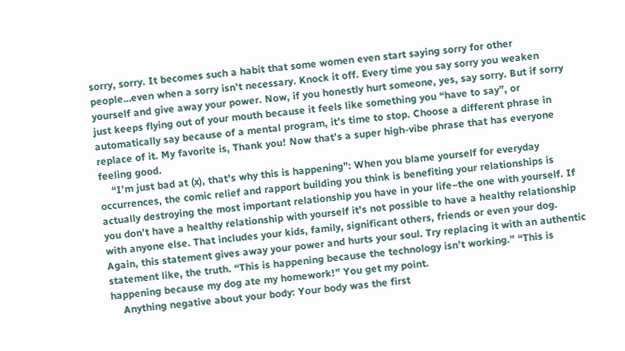sorry, sorry. It becomes such a habit that some women even start saying sorry for other people…even when a sorry isn’t necessary. Knock it off. Every time you say sorry you weaken yourself and give away your power. Now, if you honestly hurt someone, yes, say sorry. But if sorry just keeps flying out of your mouth because it feels like something you “have to say”, or automatically say because of a mental program, it’s time to stop. Choose a different phrase in replace of it. My favorite is, Thank you! Now that’s a super high-vibe phrase that has everyone feeling good.
    “I’m just bad at (x), that’s why this is happening”: When you blame yourself for everyday occurrences, the comic relief and rapport building you think is benefiting your relationships is actually destroying the most important relationship you have in your life–the one with yourself. If you don’t have a healthy relationship with yourself it’s not possible to have a healthy relationship with anyone else. That includes your kids, family, significant others, friends or even your dog. Again, this statement gives away your power and hurts your soul. Try replacing it with an authentic statement like, the truth. “This is happening because the technology isn’t working.” “This is happening because my dog ate my homework!” You get my point.
    Anything negative about your body: Your body was the first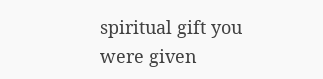spiritual gift you were given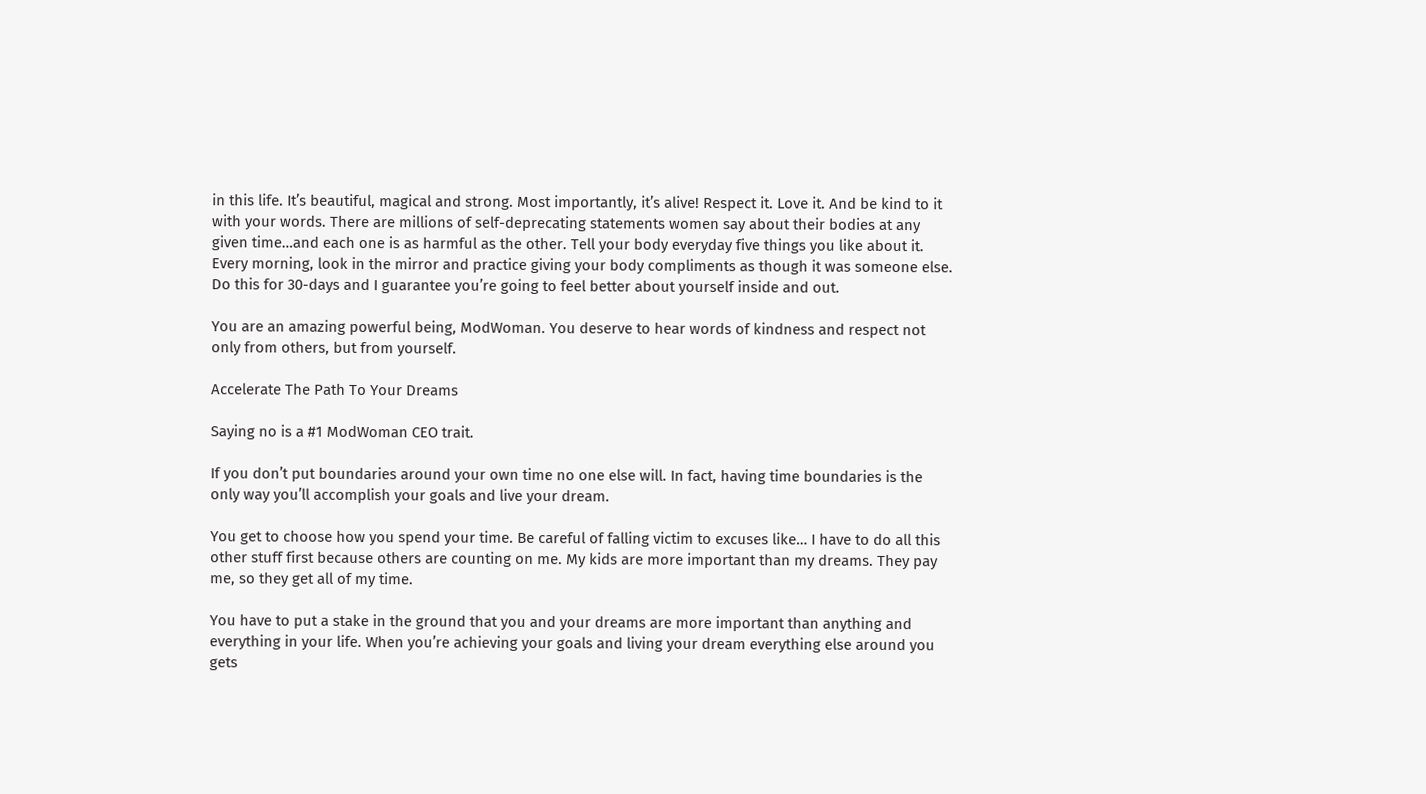in this life. It’s beautiful, magical and strong. Most importantly, it’s alive! Respect it. Love it. And be kind to it with your words. There are millions of self-deprecating statements women say about their bodies at any given time…and each one is as harmful as the other. Tell your body everyday five things you like about it. Every morning, look in the mirror and practice giving your body compliments as though it was someone else. Do this for 30-days and I guarantee you’re going to feel better about yourself inside and out.

You are an amazing powerful being, ModWoman. You deserve to hear words of kindness and respect not only from others, but from yourself.

Accelerate The Path To Your Dreams

Saying no is a #1 ModWoman CEO trait.

If you don’t put boundaries around your own time no one else will. In fact, having time boundaries is the only way you’ll accomplish your goals and live your dream.

You get to choose how you spend your time. Be careful of falling victim to excuses like… I have to do all this other stuff first because others are counting on me. My kids are more important than my dreams. They pay me, so they get all of my time.

You have to put a stake in the ground that you and your dreams are more important than anything and everything in your life. When you’re achieving your goals and living your dream everything else around you gets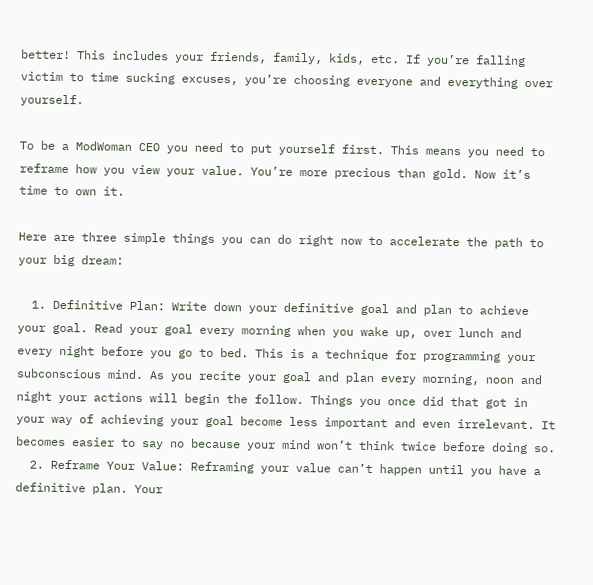better! This includes your friends, family, kids, etc. If you’re falling victim to time sucking excuses, you’re choosing everyone and everything over yourself.

To be a ModWoman CEO you need to put yourself first. This means you need to reframe how you view your value. You’re more precious than gold. Now it’s time to own it.

Here are three simple things you can do right now to accelerate the path to your big dream:

  1. Definitive Plan: Write down your definitive goal and plan to achieve your goal. Read your goal every morning when you wake up, over lunch and every night before you go to bed. This is a technique for programming your subconscious mind. As you recite your goal and plan every morning, noon and night your actions will begin the follow. Things you once did that got in your way of achieving your goal become less important and even irrelevant. It becomes easier to say no because your mind won’t think twice before doing so.
  2. Reframe Your Value: Reframing your value can’t happen until you have a definitive plan. Your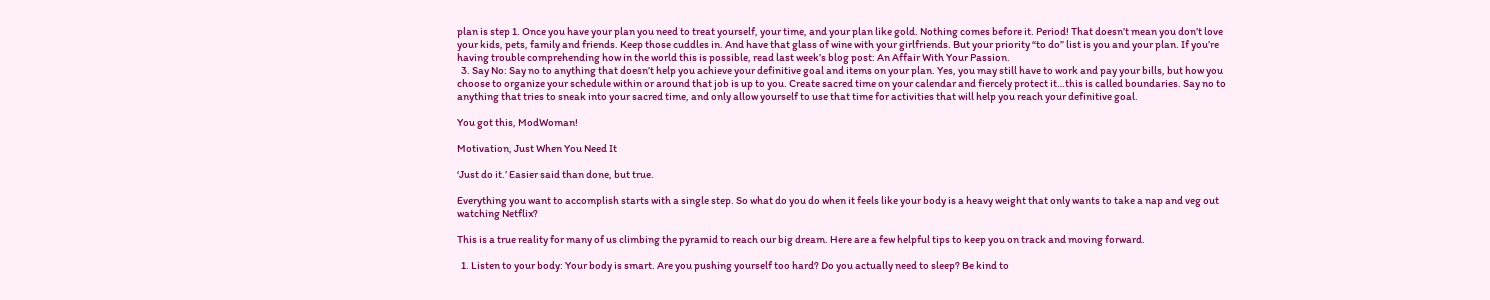plan is step 1. Once you have your plan you need to treat yourself, your time, and your plan like gold. Nothing comes before it. Period! That doesn’t mean you don’t love your kids, pets, family and friends. Keep those cuddles in. And have that glass of wine with your girlfriends. But your priority “to do” list is you and your plan. If you’re having trouble comprehending how in the world this is possible, read last week’s blog post: An Affair With Your Passion.
  3. Say No: Say no to anything that doesn’t help you achieve your definitive goal and items on your plan. Yes, you may still have to work and pay your bills, but how you choose to organize your schedule within or around that job is up to you. Create sacred time on your calendar and fiercely protect it…this is called boundaries. Say no to anything that tries to sneak into your sacred time, and only allow yourself to use that time for activities that will help you reach your definitive goal.

You got this, ModWoman!

Motivation, Just When You Need It

‘Just do it.’ Easier said than done, but true.

Everything you want to accomplish starts with a single step. So what do you do when it feels like your body is a heavy weight that only wants to take a nap and veg out watching Netflix?

This is a true reality for many of us climbing the pyramid to reach our big dream. Here are a few helpful tips to keep you on track and moving forward.

  1. Listen to your body: Your body is smart. Are you pushing yourself too hard? Do you actually need to sleep? Be kind to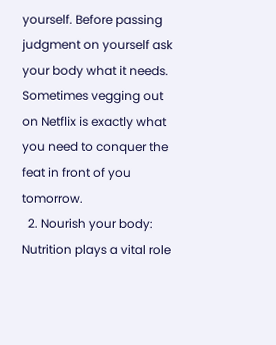yourself. Before passing judgment on yourself ask your body what it needs. Sometimes vegging out on Netflix is exactly what you need to conquer the feat in front of you tomorrow.
  2. Nourish your body: Nutrition plays a vital role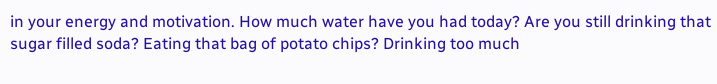in your energy and motivation. How much water have you had today? Are you still drinking that sugar filled soda? Eating that bag of potato chips? Drinking too much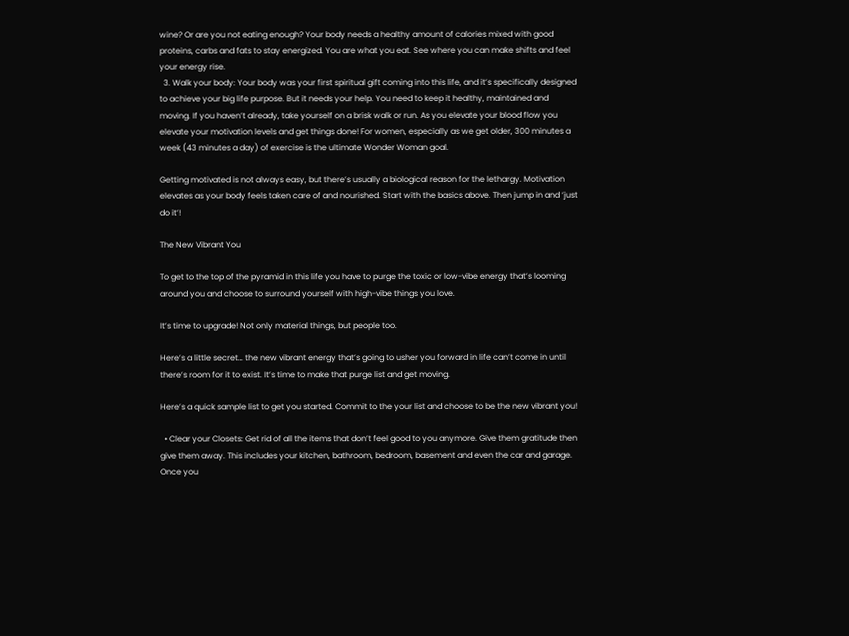wine? Or are you not eating enough? Your body needs a healthy amount of calories mixed with good proteins, carbs and fats to stay energized. You are what you eat. See where you can make shifts and feel your energy rise.
  3. Walk your body: Your body was your first spiritual gift coming into this life, and it’s specifically designed to achieve your big life purpose. But it needs your help. You need to keep it healthy, maintained and moving. If you haven’t already, take yourself on a brisk walk or run. As you elevate your blood flow you elevate your motivation levels and get things done! For women, especially as we get older, 300 minutes a week (43 minutes a day) of exercise is the ultimate Wonder Woman goal.

Getting motivated is not always easy, but there’s usually a biological reason for the lethargy. Motivation elevates as your body feels taken care of and nourished. Start with the basics above. Then jump in and ‘just do it’!

The New Vibrant You

To get to the top of the pyramid in this life you have to purge the toxic or low-vibe energy that’s looming around you and choose to surround yourself with high-vibe things you love.

It’s time to upgrade! Not only material things, but people too.

Here’s a little secret… the new vibrant energy that’s going to usher you forward in life can’t come in until there’s room for it to exist. It’s time to make that purge list and get moving.

Here’s a quick sample list to get you started. Commit to the your list and choose to be the new vibrant you!

  • Clear your Closets: Get rid of all the items that don’t feel good to you anymore. Give them gratitude then give them away. This includes your kitchen, bathroom, bedroom, basement and even the car and garage. Once you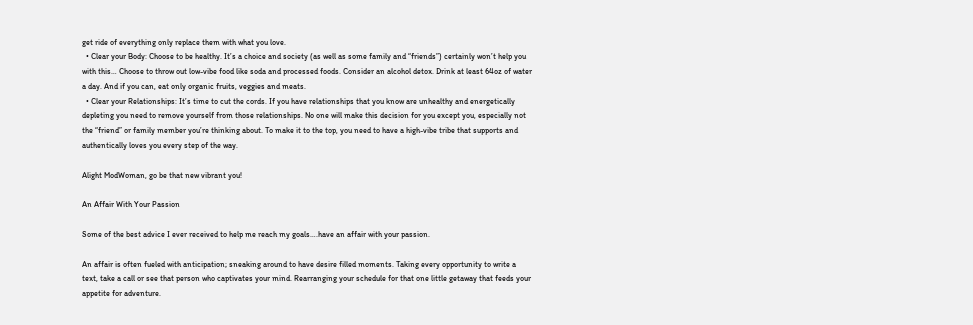get ride of everything only replace them with what you love.
  • Clear your Body: Choose to be healthy. It’s a choice and society (as well as some family and “friends”) certainly won’t help you with this… Choose to throw out low-vibe food like soda and processed foods. Consider an alcohol detox. Drink at least 64oz of water a day. And if you can, eat only organic fruits, veggies and meats.
  • Clear your Relationships: It’s time to cut the cords. If you have relationships that you know are unhealthy and energetically depleting you need to remove yourself from those relationships. No one will make this decision for you except you, especially not the “friend” or family member you’re thinking about. To make it to the top, you need to have a high-vibe tribe that supports and authentically loves you every step of the way.

Alight ModWoman, go be that new vibrant you!

An Affair With Your Passion

Some of the best advice I ever received to help me reach my goals….have an affair with your passion.

An affair is often fueled with anticipation; sneaking around to have desire filled moments. Taking every opportunity to write a text, take a call or see that person who captivates your mind. Rearranging your schedule for that one little getaway that feeds your appetite for adventure.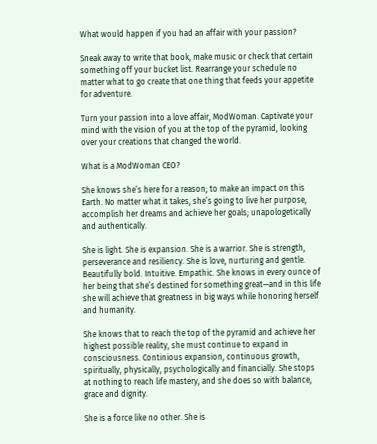What would happen if you had an affair with your passion?

Sneak away to write that book, make music or check that certain something off your bucket list. Rearrange your schedule no matter what to go create that one thing that feeds your appetite for adventure.

Turn your passion into a love affair, ModWoman. Captivate your mind with the vision of you at the top of the pyramid, looking over your creations that changed the world.

What is a ModWoman CEO?

She knows she’s here for a reason; to make an impact on this Earth. No matter what it takes, she’s going to live her purpose, accomplish her dreams and achieve her goals; unapologetically and authentically.

She is light. She is expansion. She is a warrior. She is strength, perseverance and resiliency. She is love, nurturing and gentle. Beautifully bold. Intuitive. Empathic. She knows in every ounce of her being that she’s destined for something great—and in this life she will achieve that greatness in big ways while honoring herself and humanity.

She knows that to reach the top of the pyramid and achieve her highest possible reality, she must continue to expand in consciousness. Continious expansion, continuous growth, spiritually, physically, psychologically and financially. She stops at nothing to reach life mastery, and she does so with balance, grace and dignity.

She is a force like no other. She is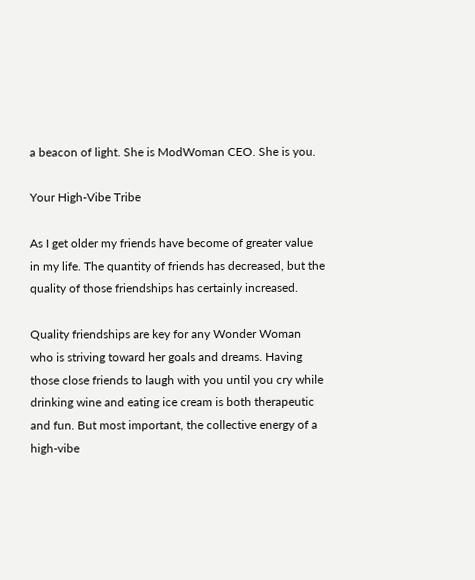a beacon of light. She is ModWoman CEO. She is you.

Your High-Vibe Tribe

As I get older my friends have become of greater value in my life. The quantity of friends has decreased, but the quality of those friendships has certainly increased.

Quality friendships are key for any Wonder Woman who is striving toward her goals and dreams. Having those close friends to laugh with you until you cry while drinking wine and eating ice cream is both therapeutic and fun. But most important, the collective energy of a high-vibe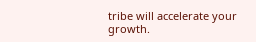tribe will accelerate your growth.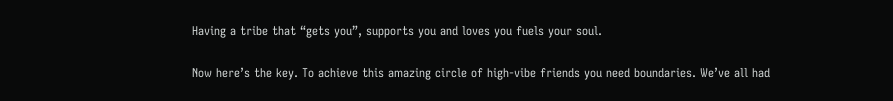Having a tribe that “gets you”, supports you and loves you fuels your soul.

Now here’s the key. To achieve this amazing circle of high-vibe friends you need boundaries. We’ve all had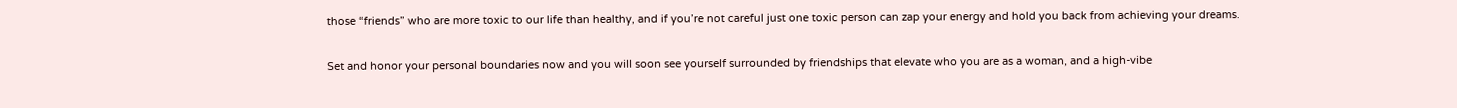those “friends” who are more toxic to our life than healthy, and if you’re not careful just one toxic person can zap your energy and hold you back from achieving your dreams.

Set and honor your personal boundaries now and you will soon see yourself surrounded by friendships that elevate who you are as a woman, and a high-vibe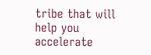tribe that will help you accelerate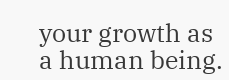your growth as a human being.